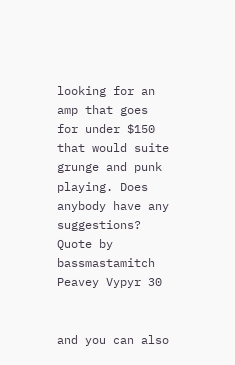looking for an amp that goes for under $150 that would suite grunge and punk playing. Does anybody have any suggestions?
Quote by bassmastamitch
Peavey Vypyr 30


and you can also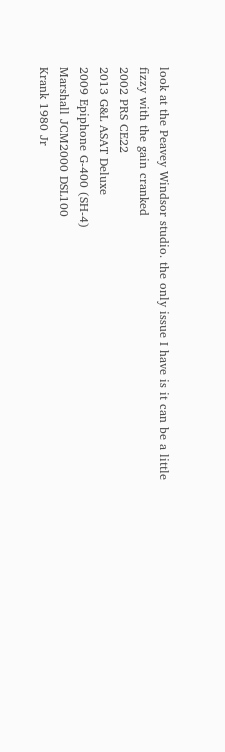look at the Peavey Windsor studio. the only issue I have is it can be a little fizzy with the gain cranked
2002 PRS CE22
2013 G&L ASAT Deluxe
2009 Epiphone G-400 (SH-4)
Marshall JCM2000 DSL100
Krank 1980 Jr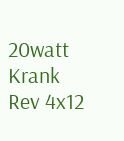20watt
Krank Rev 4x12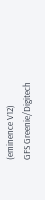(eminence V12)
GFS Greenie/Digitech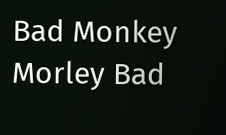Bad Monkey
Morley Bad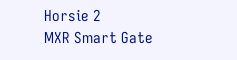Horsie 2
MXR Smart Gate